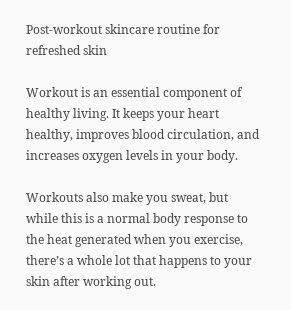Post-workout skincare routine for refreshed skin

Workout is an essential component of healthy living. It keeps your heart healthy, improves blood circulation, and increases oxygen levels in your body.

Workouts also make you sweat, but while this is a normal body response to the heat generated when you exercise, there’s a whole lot that happens to your skin after working out.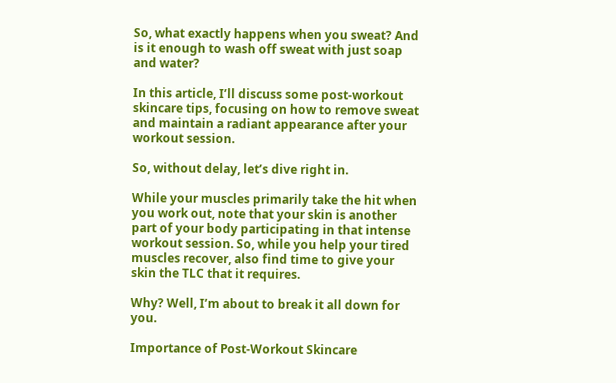So, what exactly happens when you sweat? And is it enough to wash off sweat with just soap and water?

In this article, I’ll discuss some post-workout skincare tips, focusing on how to remove sweat and maintain a radiant appearance after your workout session.

So, without delay, let’s dive right in.

While your muscles primarily take the hit when you work out, note that your skin is another part of your body participating in that intense workout session. So, while you help your tired muscles recover, also find time to give your skin the TLC that it requires.

Why? Well, I’m about to break it all down for you.

Importance of Post-Workout Skincare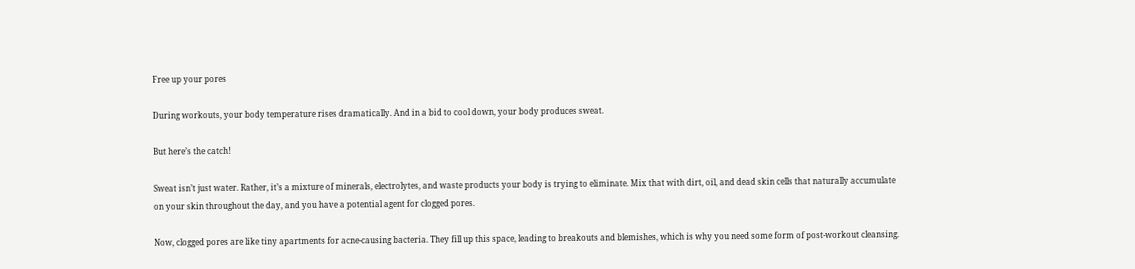Free up your pores

During workouts, your body temperature rises dramatically. And in a bid to cool down, your body produces sweat.

But here’s the catch!

Sweat isn’t just water. Rather, it’s a mixture of minerals, electrolytes, and waste products your body is trying to eliminate. Mix that with dirt, oil, and dead skin cells that naturally accumulate on your skin throughout the day, and you have a potential agent for clogged pores.

Now, clogged pores are like tiny apartments for acne-causing bacteria. They fill up this space, leading to breakouts and blemishes, which is why you need some form of post-workout cleansing.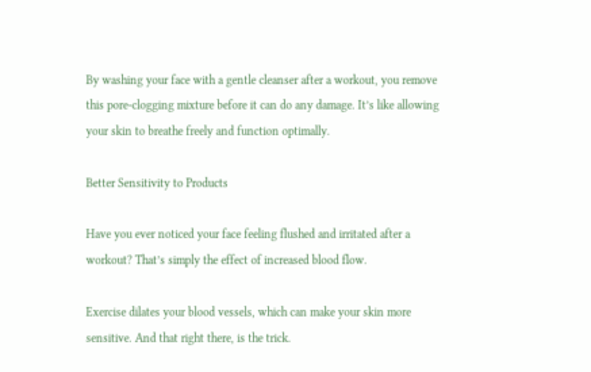By washing your face with a gentle cleanser after a workout, you remove this pore-clogging mixture before it can do any damage. It’s like allowing your skin to breathe freely and function optimally.

Better Sensitivity to Products

Have you ever noticed your face feeling flushed and irritated after a workout? That’s simply the effect of increased blood flow.

Exercise dilates your blood vessels, which can make your skin more sensitive. And that right there, is the trick.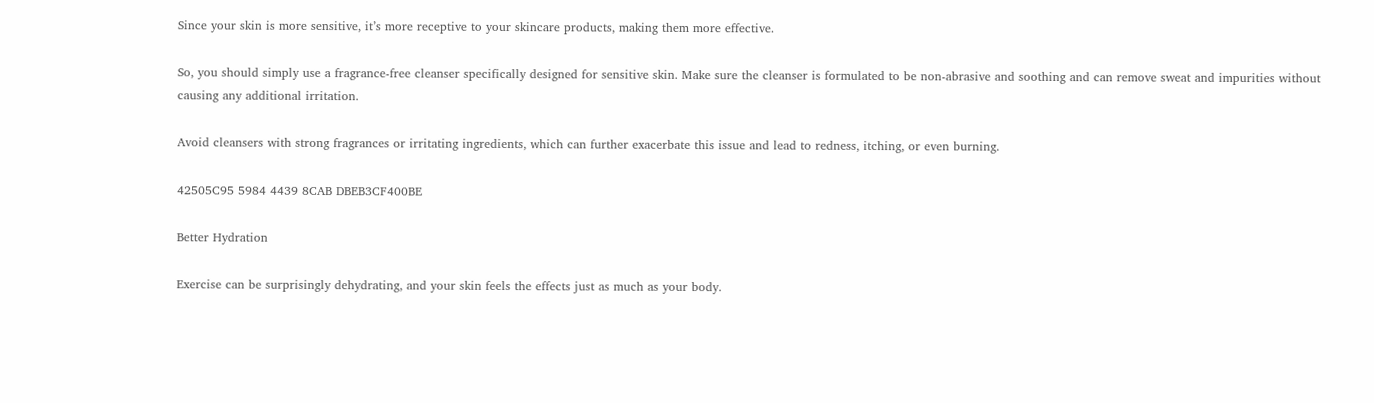Since your skin is more sensitive, it’s more receptive to your skincare products, making them more effective.

So, you should simply use a fragrance-free cleanser specifically designed for sensitive skin. Make sure the cleanser is formulated to be non-abrasive and soothing and can remove sweat and impurities without causing any additional irritation.

Avoid cleansers with strong fragrances or irritating ingredients, which can further exacerbate this issue and lead to redness, itching, or even burning.

42505C95 5984 4439 8CAB DBEB3CF400BE

Better Hydration

Exercise can be surprisingly dehydrating, and your skin feels the effects just as much as your body.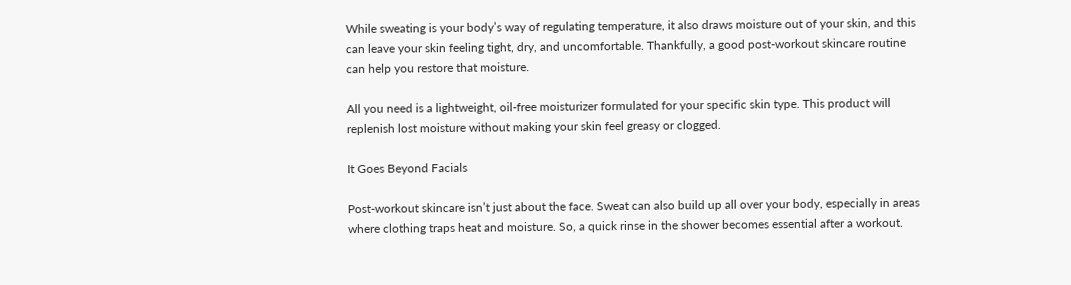While sweating is your body’s way of regulating temperature, it also draws moisture out of your skin, and this can leave your skin feeling tight, dry, and uncomfortable. Thankfully, a good post-workout skincare routine can help you restore that moisture.

All you need is a lightweight, oil-free moisturizer formulated for your specific skin type. This product will replenish lost moisture without making your skin feel greasy or clogged.

It Goes Beyond Facials

Post-workout skincare isn’t just about the face. Sweat can also build up all over your body, especially in areas where clothing traps heat and moisture. So, a quick rinse in the shower becomes essential after a workout.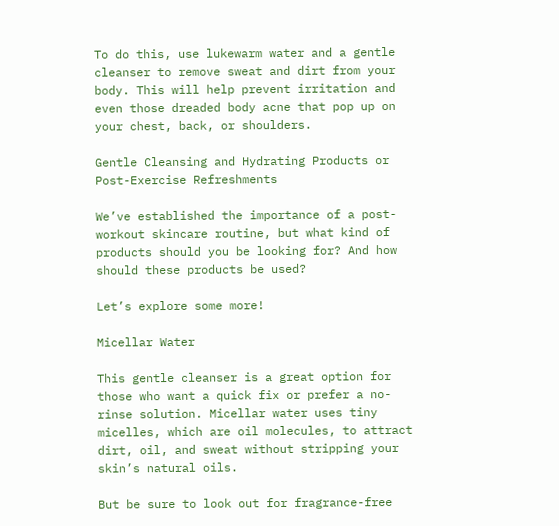To do this, use lukewarm water and a gentle cleanser to remove sweat and dirt from your body. This will help prevent irritation and even those dreaded body acne that pop up on your chest, back, or shoulders.

Gentle Cleansing and Hydrating Products or Post-Exercise Refreshments

We’ve established the importance of a post-workout skincare routine, but what kind of products should you be looking for? And how should these products be used?

Let’s explore some more!

Micellar Water

This gentle cleanser is a great option for those who want a quick fix or prefer a no-rinse solution. Micellar water uses tiny micelles, which are oil molecules, to attract dirt, oil, and sweat without stripping your skin’s natural oils.

But be sure to look out for fragrance-free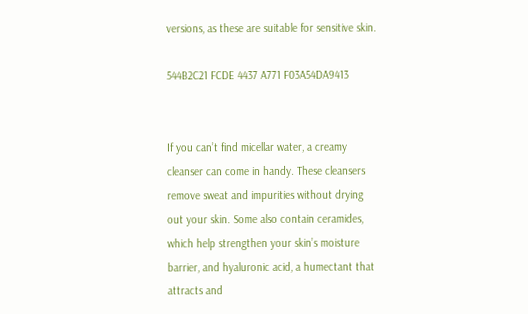versions, as these are suitable for sensitive skin.

544B2C21 FCDE 4437 A771 F03A54DA9413


If you can’t find micellar water, a creamy cleanser can come in handy. These cleansers remove sweat and impurities without drying out your skin. Some also contain ceramides, which help strengthen your skin’s moisture barrier, and hyaluronic acid, a humectant that attracts and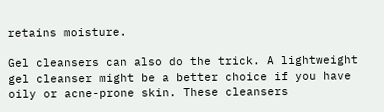retains moisture.

Gel cleansers can also do the trick. A lightweight gel cleanser might be a better choice if you have oily or acne-prone skin. These cleansers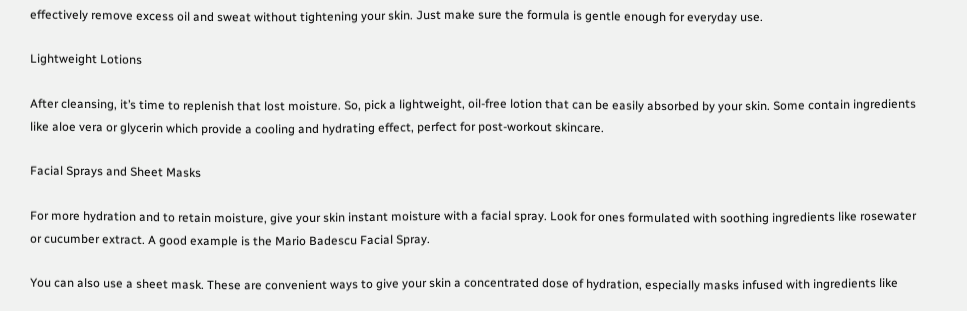effectively remove excess oil and sweat without tightening your skin. Just make sure the formula is gentle enough for everyday use.

Lightweight Lotions

After cleansing, it’s time to replenish that lost moisture. So, pick a lightweight, oil-free lotion that can be easily absorbed by your skin. Some contain ingredients like aloe vera or glycerin which provide a cooling and hydrating effect, perfect for post-workout skincare.

Facial Sprays and Sheet Masks

For more hydration and to retain moisture, give your skin instant moisture with a facial spray. Look for ones formulated with soothing ingredients like rosewater or cucumber extract. A good example is the Mario Badescu Facial Spray.

You can also use a sheet mask. These are convenient ways to give your skin a concentrated dose of hydration, especially masks infused with ingredients like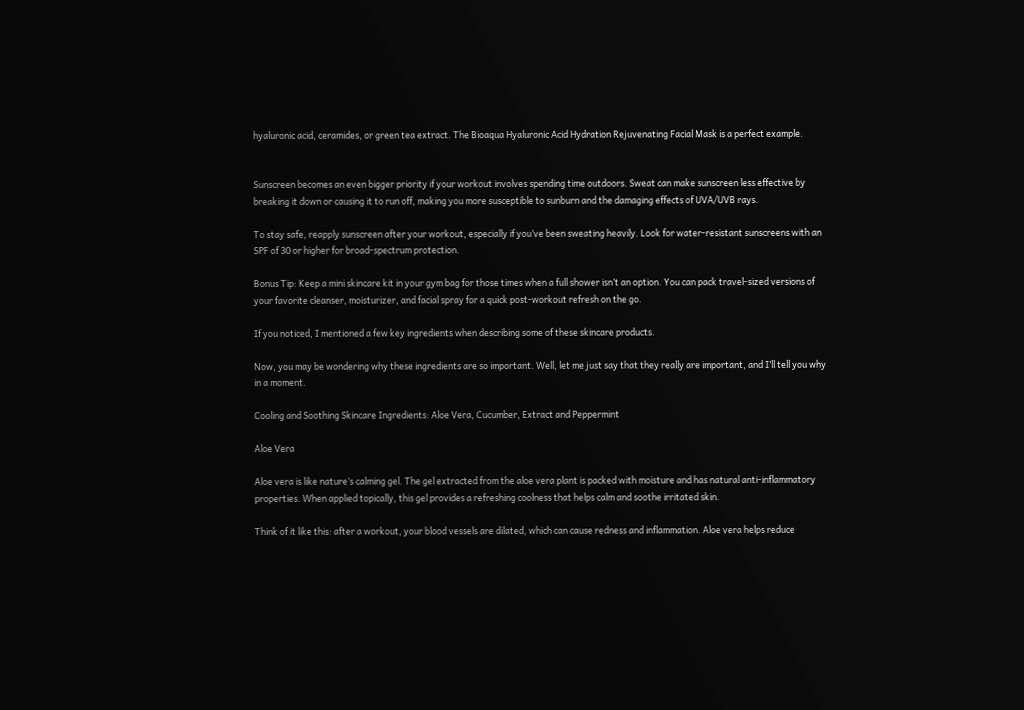hyaluronic acid, ceramides, or green tea extract. The Bioaqua Hyaluronic Acid Hydration Rejuvenating Facial Mask is a perfect example.


Sunscreen becomes an even bigger priority if your workout involves spending time outdoors. Sweat can make sunscreen less effective by breaking it down or causing it to run off, making you more susceptible to sunburn and the damaging effects of UVA/UVB rays.

To stay safe, reapply sunscreen after your workout, especially if you’ve been sweating heavily. Look for water-resistant sunscreens with an SPF of 30 or higher for broad-spectrum protection.

Bonus Tip: Keep a mini skincare kit in your gym bag for those times when a full shower isn’t an option. You can pack travel-sized versions of your favorite cleanser, moisturizer, and facial spray for a quick post-workout refresh on the go.

If you noticed, I mentioned a few key ingredients when describing some of these skincare products.

Now, you may be wondering why these ingredients are so important. Well, let me just say that they really are important, and I’ll tell you why in a moment.

Cooling and Soothing Skincare Ingredients: Aloe Vera, Cucumber, Extract and Peppermint

Aloe Vera

Aloe vera is like nature’s calming gel. The gel extracted from the aloe vera plant is packed with moisture and has natural anti-inflammatory properties. When applied topically, this gel provides a refreshing coolness that helps calm and soothe irritated skin.

Think of it like this: after a workout, your blood vessels are dilated, which can cause redness and inflammation. Aloe vera helps reduce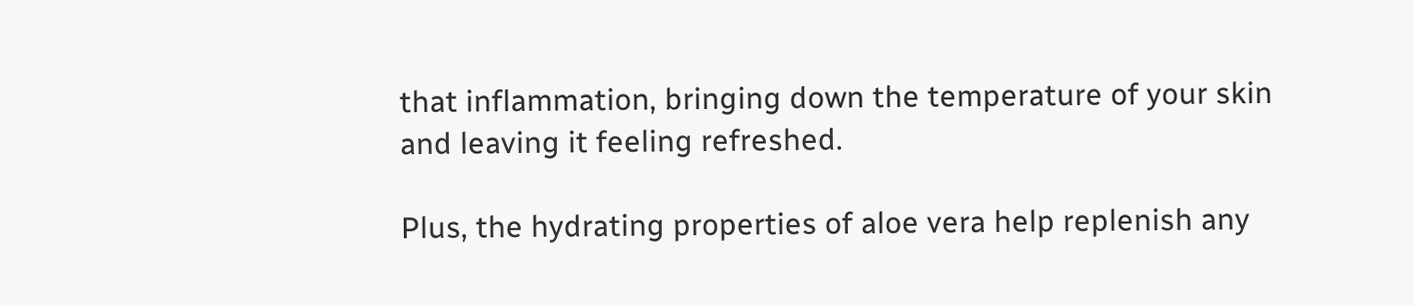that inflammation, bringing down the temperature of your skin and leaving it feeling refreshed.

Plus, the hydrating properties of aloe vera help replenish any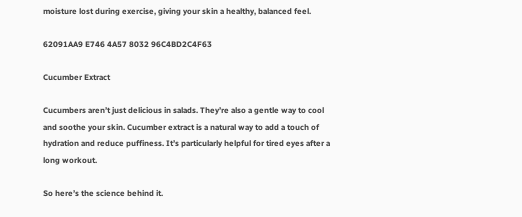moisture lost during exercise, giving your skin a healthy, balanced feel.

62091AA9 E746 4A57 8032 96C4BD2C4F63

Cucumber Extract

Cucumbers aren’t just delicious in salads. They’re also a gentle way to cool and soothe your skin. Cucumber extract is a natural way to add a touch of hydration and reduce puffiness. It’s particularly helpful for tired eyes after a long workout.

So here’s the science behind it.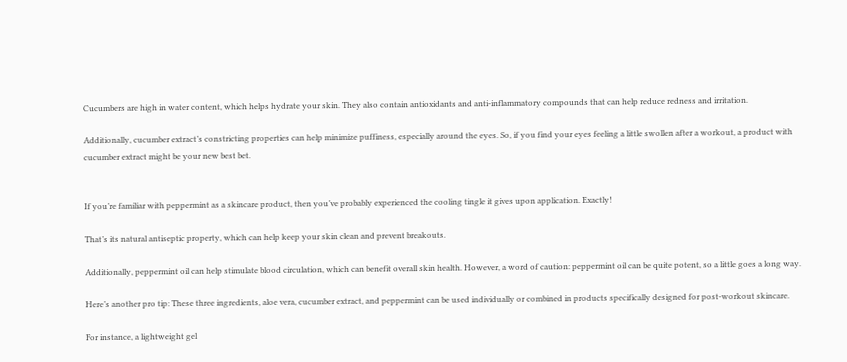Cucumbers are high in water content, which helps hydrate your skin. They also contain antioxidants and anti-inflammatory compounds that can help reduce redness and irritation.

Additionally, cucumber extract’s constricting properties can help minimize puffiness, especially around the eyes. So, if you find your eyes feeling a little swollen after a workout, a product with cucumber extract might be your new best bet.


If you’re familiar with peppermint as a skincare product, then you’ve probably experienced the cooling tingle it gives upon application. Exactly!

That’s its natural antiseptic property, which can help keep your skin clean and prevent breakouts.

Additionally, peppermint oil can help stimulate blood circulation, which can benefit overall skin health. However, a word of caution: peppermint oil can be quite potent, so a little goes a long way.

Here’s another pro tip: These three ingredients, aloe vera, cucumber extract, and peppermint can be used individually or combined in products specifically designed for post-workout skincare.

For instance, a lightweight gel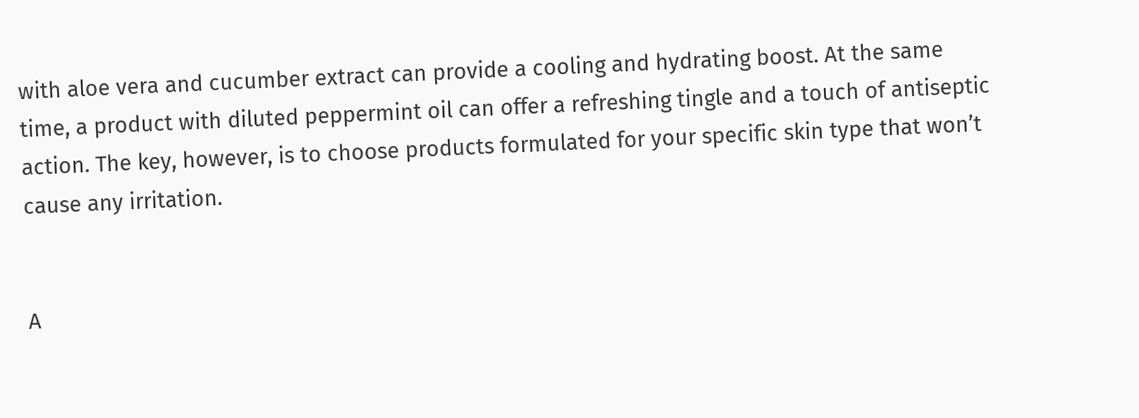with aloe vera and cucumber extract can provide a cooling and hydrating boost. At the same time, a product with diluted peppermint oil can offer a refreshing tingle and a touch of antiseptic action. The key, however, is to choose products formulated for your specific skin type that won’t cause any irritation.


A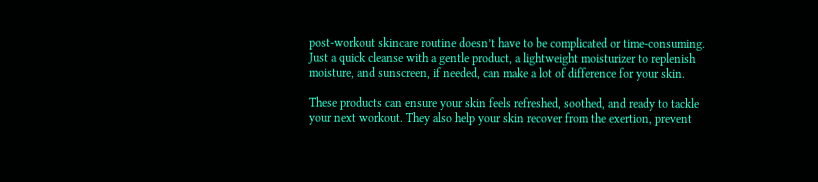post-workout skincare routine doesn’t have to be complicated or time-consuming. Just a quick cleanse with a gentle product, a lightweight moisturizer to replenish moisture, and sunscreen, if needed, can make a lot of difference for your skin.

These products can ensure your skin feels refreshed, soothed, and ready to tackle your next workout. They also help your skin recover from the exertion, prevent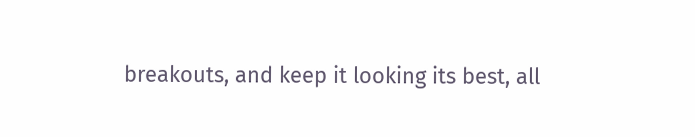breakouts, and keep it looking its best, all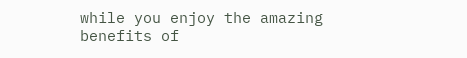while you enjoy the amazing benefits of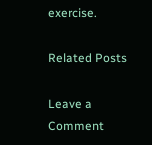exercise.

Related Posts

Leave a Comment